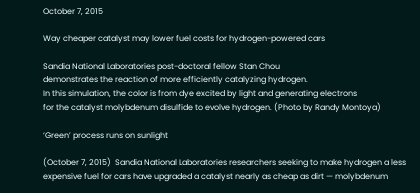October 7, 2015

Way cheaper catalyst may lower fuel costs for hydrogen-powered cars

Sandia National Laboratories post-doctoral fellow Stan Chou
demonstrates the reaction of more efficiently catalyzing hydrogen.
In this simulation, the color is from dye excited by light and generating electrons
for the catalyst molybdenum disulfide to evolve hydrogen. (Photo by Randy Montoya)

‘Green’ process runs on sunlight

(October 7, 2015)  Sandia National Laboratories researchers seeking to make hydrogen a less expensive fuel for cars have upgraded a catalyst nearly as cheap as dirt — molybdenum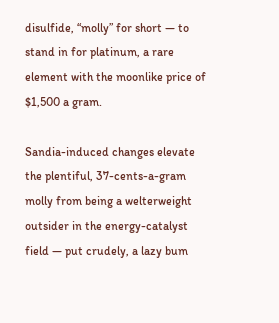disulfide, “molly” for short — to stand in for platinum, a rare element with the moonlike price of $1,500 a gram.

Sandia-induced changes elevate the plentiful, 37-cents-a-gram molly from being a welterweight outsider in the energy-catalyst field — put crudely, a lazy bum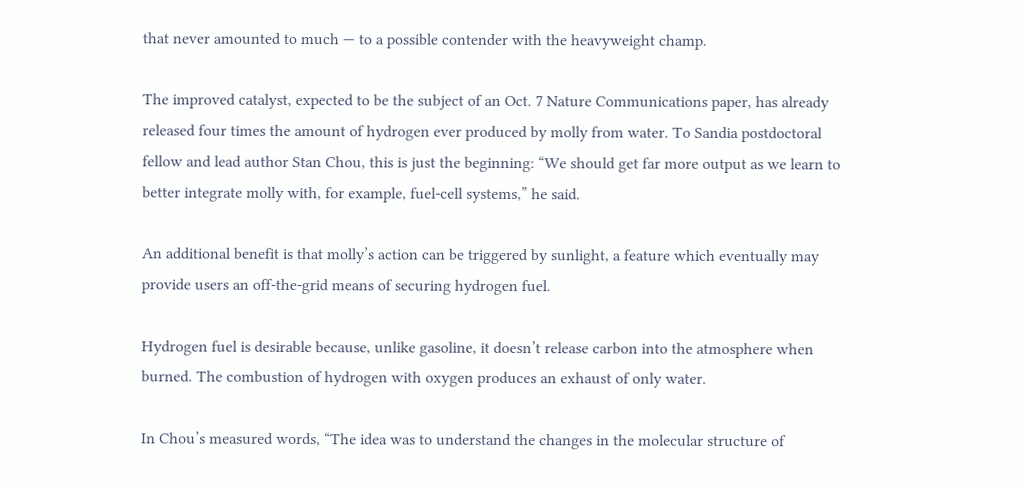that never amounted to much — to a possible contender with the heavyweight champ.

The improved catalyst, expected to be the subject of an Oct. 7 Nature Communications paper, has already released four times the amount of hydrogen ever produced by molly from water. To Sandia postdoctoral fellow and lead author Stan Chou, this is just the beginning: “We should get far more output as we learn to better integrate molly with, for example, fuel-cell systems,” he said.

An additional benefit is that molly’s action can be triggered by sunlight, a feature which eventually may provide users an off-the-grid means of securing hydrogen fuel.

Hydrogen fuel is desirable because, unlike gasoline, it doesn’t release carbon into the atmosphere when burned. The combustion of hydrogen with oxygen produces an exhaust of only water.

In Chou’s measured words, “The idea was to understand the changes in the molecular structure of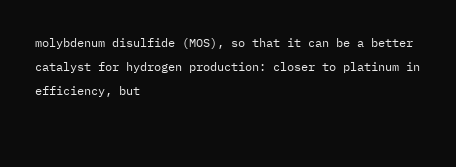molybdenum disulfide (MOS), so that it can be a better catalyst for hydrogen production: closer to platinum in efficiency, but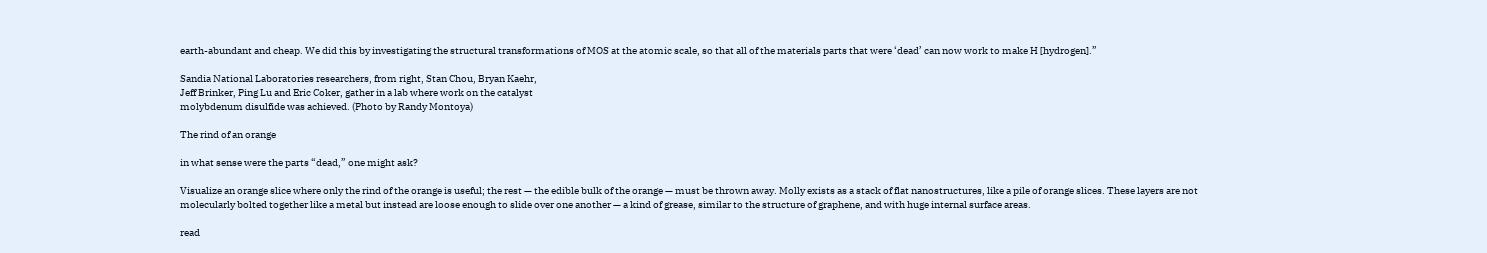earth-abundant and cheap. We did this by investigating the structural transformations of MOS at the atomic scale, so that all of the materials parts that were ‘dead’ can now work to make H [hydrogen].”

Sandia National Laboratories researchers, from right, Stan Chou, Bryan Kaehr,
Jeff Brinker, Ping Lu and Eric Coker, gather in a lab where work on the catalyst
molybdenum disulfide was achieved. (Photo by Randy Montoya)

The rind of an orange

in what sense were the parts “dead,” one might ask?

Visualize an orange slice where only the rind of the orange is useful; the rest — the edible bulk of the orange — must be thrown away. Molly exists as a stack of flat nanostructures, like a pile of orange slices. These layers are not molecularly bolted together like a metal but instead are loose enough to slide over one another — a kind of grease, similar to the structure of graphene, and with huge internal surface areas.

read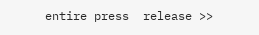entire press  release >>